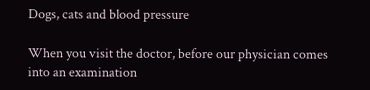Dogs, cats and blood pressure

When you visit the doctor, before our physician comes into an examination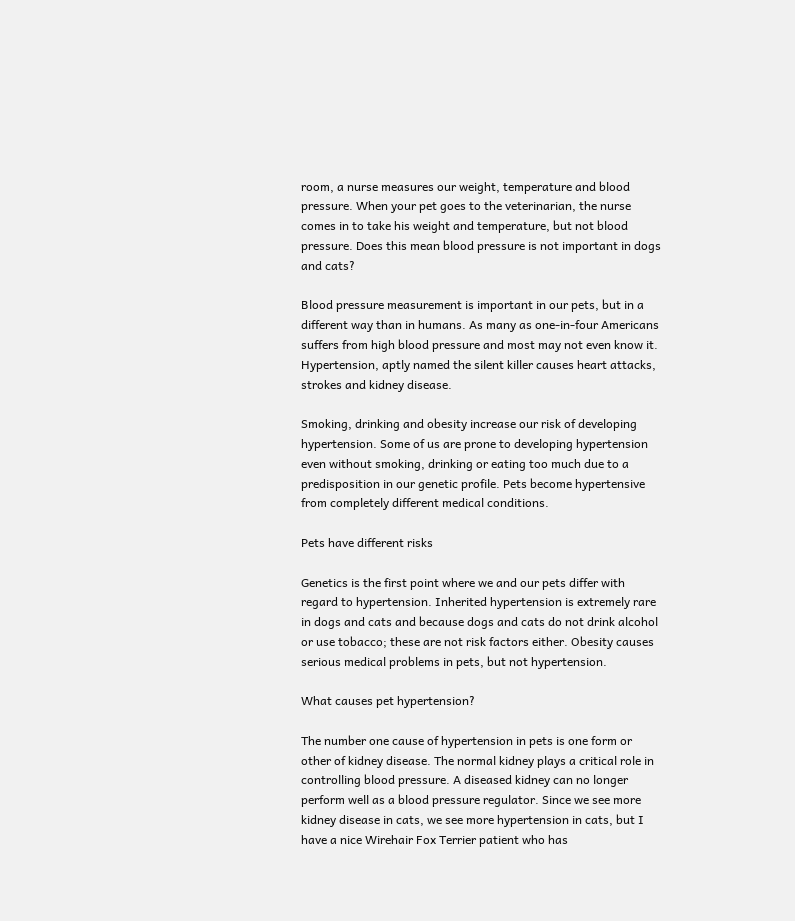room, a nurse measures our weight, temperature and blood pressure. When your pet goes to the veterinarian, the nurse comes in to take his weight and temperature, but not blood pressure. Does this mean blood pressure is not important in dogs and cats?

Blood pressure measurement is important in our pets, but in a different way than in humans. As many as one-in-four Americans suffers from high blood pressure and most may not even know it. Hypertension, aptly named the silent killer causes heart attacks, strokes and kidney disease.

Smoking, drinking and obesity increase our risk of developing hypertension. Some of us are prone to developing hypertension even without smoking, drinking or eating too much due to a predisposition in our genetic profile. Pets become hypertensive from completely different medical conditions.

Pets have different risks

Genetics is the first point where we and our pets differ with regard to hypertension. Inherited hypertension is extremely rare in dogs and cats and because dogs and cats do not drink alcohol or use tobacco; these are not risk factors either. Obesity causes serious medical problems in pets, but not hypertension.

What causes pet hypertension?

The number one cause of hypertension in pets is one form or other of kidney disease. The normal kidney plays a critical role in controlling blood pressure. A diseased kidney can no longer perform well as a blood pressure regulator. Since we see more kidney disease in cats, we see more hypertension in cats, but I have a nice Wirehair Fox Terrier patient who has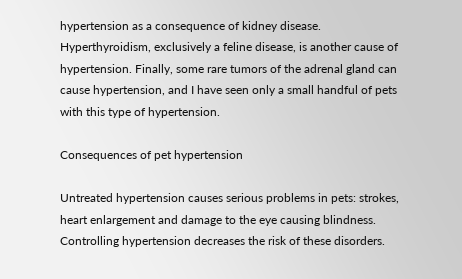hypertension as a consequence of kidney disease. Hyperthyroidism, exclusively a feline disease, is another cause of hypertension. Finally, some rare tumors of the adrenal gland can cause hypertension, and I have seen only a small handful of pets with this type of hypertension.

Consequences of pet hypertension

Untreated hypertension causes serious problems in pets: strokes, heart enlargement and damage to the eye causing blindness. Controlling hypertension decreases the risk of these disorders.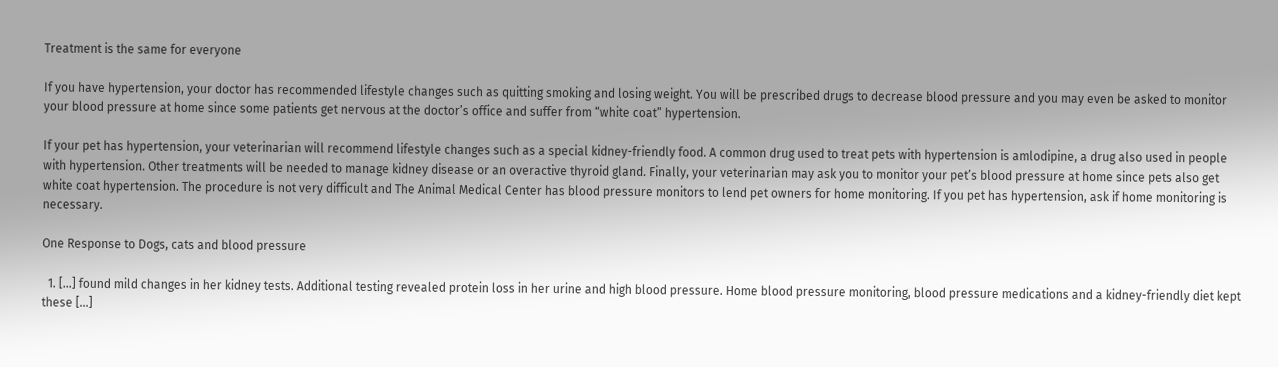Treatment is the same for everyone

If you have hypertension, your doctor has recommended lifestyle changes such as quitting smoking and losing weight. You will be prescribed drugs to decrease blood pressure and you may even be asked to monitor your blood pressure at home since some patients get nervous at the doctor’s office and suffer from “white coat” hypertension.

If your pet has hypertension, your veterinarian will recommend lifestyle changes such as a special kidney-friendly food. A common drug used to treat pets with hypertension is amlodipine, a drug also used in people with hypertension. Other treatments will be needed to manage kidney disease or an overactive thyroid gland. Finally, your veterinarian may ask you to monitor your pet’s blood pressure at home since pets also get white coat hypertension. The procedure is not very difficult and The Animal Medical Center has blood pressure monitors to lend pet owners for home monitoring. If you pet has hypertension, ask if home monitoring is necessary.

One Response to Dogs, cats and blood pressure

  1. […] found mild changes in her kidney tests. Additional testing revealed protein loss in her urine and high blood pressure. Home blood pressure monitoring, blood pressure medications and a kidney-friendly diet kept these […]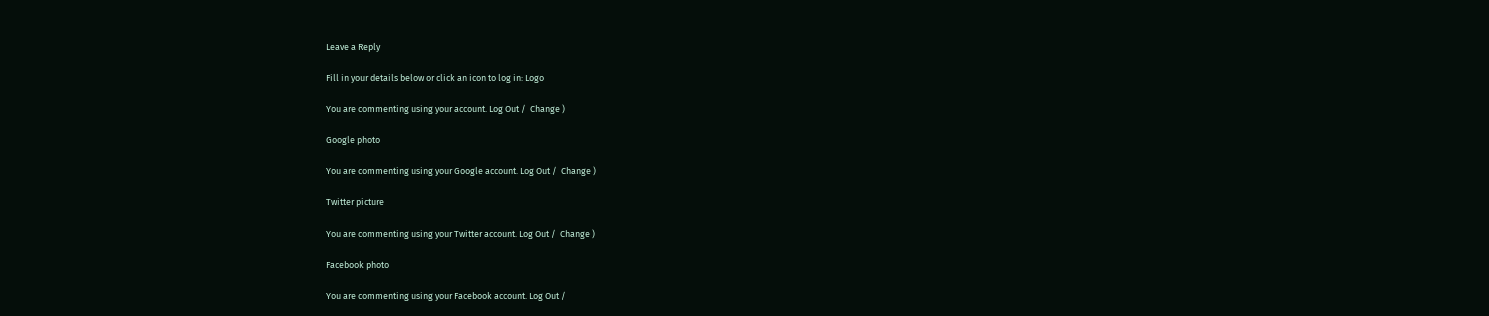Leave a Reply

Fill in your details below or click an icon to log in: Logo

You are commenting using your account. Log Out /  Change )

Google photo

You are commenting using your Google account. Log Out /  Change )

Twitter picture

You are commenting using your Twitter account. Log Out /  Change )

Facebook photo

You are commenting using your Facebook account. Log Out /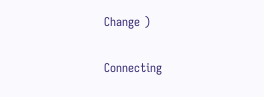Change )

Connecting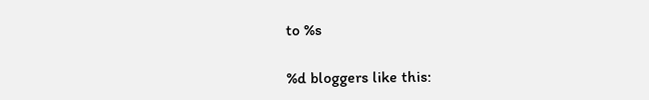to %s

%d bloggers like this: